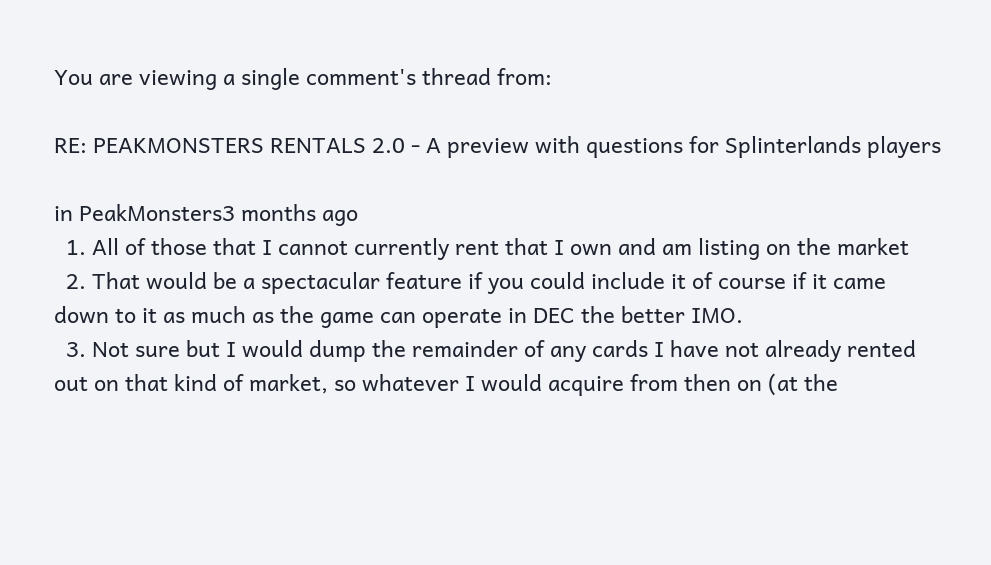You are viewing a single comment's thread from:

RE: PEAKMONSTERS RENTALS 2.0 - A preview with questions for Splinterlands players

in PeakMonsters3 months ago
  1. All of those that I cannot currently rent that I own and am listing on the market
  2. That would be a spectacular feature if you could include it of course if it came down to it as much as the game can operate in DEC the better IMO.
  3. Not sure but I would dump the remainder of any cards I have not already rented out on that kind of market, so whatever I would acquire from then on (at the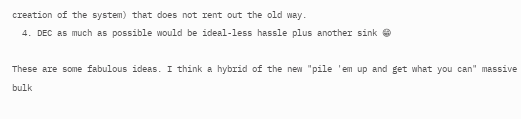creation of the system) that does not rent out the old way.
  4. DEC as much as possible would be ideal-less hassle plus another sink 😁

These are some fabulous ideas. I think a hybrid of the new "pile 'em up and get what you can" massive bulk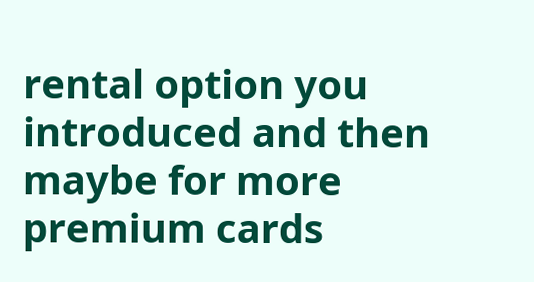rental option you introduced and then maybe for more premium cards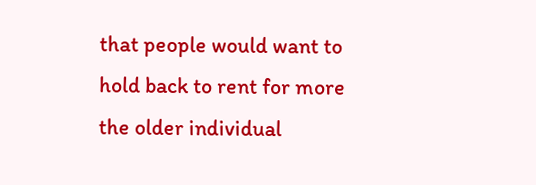that people would want to hold back to rent for more the older individual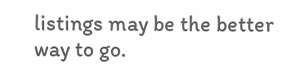listings may be the better way to go.